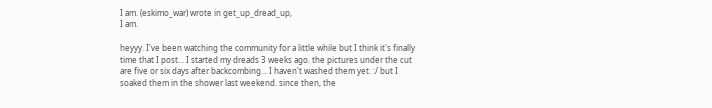I am. (eskimo_war) wrote in get_up_dread_up,
I am.

heyyy. I've been watching the community for a little while but I think it's finally time that I post... I started my dreads 3 weeks ago. the pictures under the cut are five or six days after backcombing... I haven't washed them yet. :/ but I soaked them in the shower last weekend. since then, the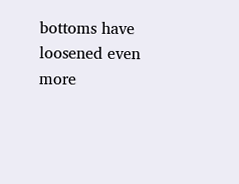bottoms have loosened even more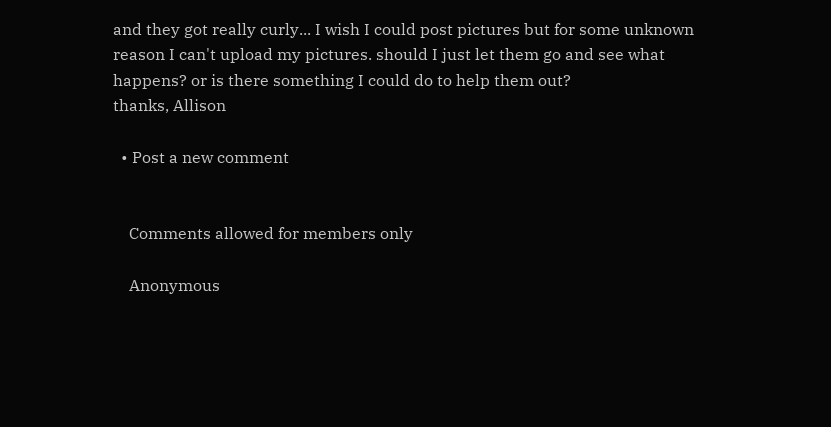and they got really curly... I wish I could post pictures but for some unknown reason I can't upload my pictures. should I just let them go and see what happens? or is there something I could do to help them out?
thanks, Allison

  • Post a new comment


    Comments allowed for members only

    Anonymous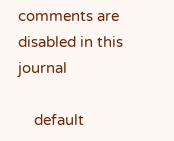comments are disabled in this journal

    default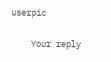userpic

    Your reply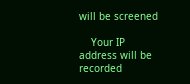will be screened

    Your IP address will be recorded